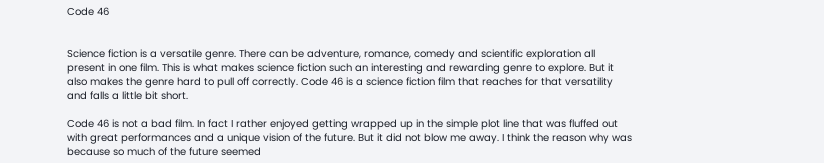Code 46


Science fiction is a versatile genre. There can be adventure, romance, comedy and scientific exploration all present in one film. This is what makes science fiction such an interesting and rewarding genre to explore. But it also makes the genre hard to pull off correctly. Code 46 is a science fiction film that reaches for that versatility and falls a little bit short.

Code 46 is not a bad film. In fact I rather enjoyed getting wrapped up in the simple plot line that was fluffed out with great performances and a unique vision of the future. But it did not blow me away. I think the reason why was because so much of the future seemed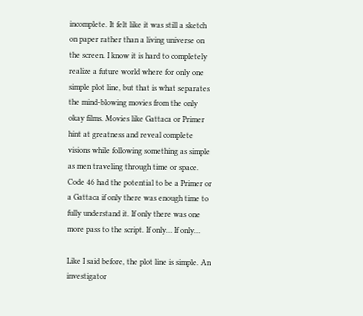incomplete. It felt like it was still a sketch on paper rather than a living universe on the screen. I know it is hard to completely realize a future world where for only one simple plot line, but that is what separates the mind-blowing movies from the only okay films. Movies like Gattaca or Primer hint at greatness and reveal complete visions while following something as simple as men traveling through time or space. Code 46 had the potential to be a Primer or a Gattaca if only there was enough time to fully understand it. If only there was one more pass to the script. If only… If only…

Like I said before, the plot line is simple. An investigator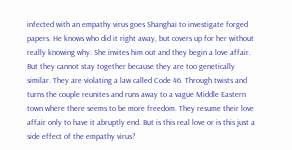infected with an empathy virus goes Shanghai to investigate forged papers. He knows who did it right away, but covers up for her without really knowing why. She invites him out and they begin a love affair. But they cannot stay together because they are too genetically similar. They are violating a law called Code 46. Through twists and turns the couple reunites and runs away to a vague Middle Eastern town where there seems to be more freedom. They resume their love affair only to have it abruptly end. But is this real love or is this just a side effect of the empathy virus?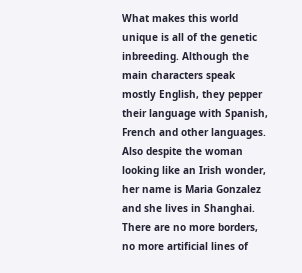What makes this world unique is all of the genetic inbreeding. Although the main characters speak mostly English, they pepper their language with Spanish, French and other languages. Also despite the woman looking like an Irish wonder, her name is Maria Gonzalez and she lives in Shanghai. There are no more borders, no more artificial lines of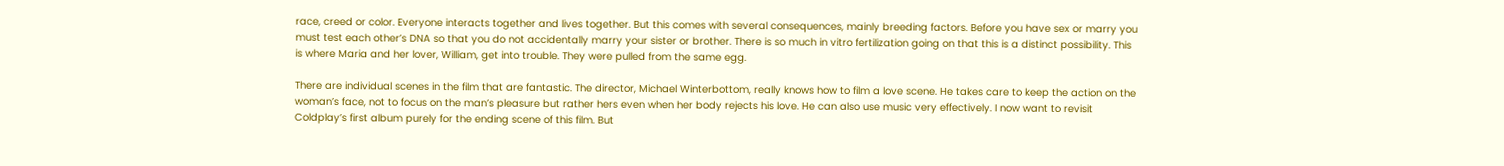race, creed or color. Everyone interacts together and lives together. But this comes with several consequences, mainly breeding factors. Before you have sex or marry you must test each other’s DNA so that you do not accidentally marry your sister or brother. There is so much in vitro fertilization going on that this is a distinct possibility. This is where Maria and her lover, William, get into trouble. They were pulled from the same egg.

There are individual scenes in the film that are fantastic. The director, Michael Winterbottom, really knows how to film a love scene. He takes care to keep the action on the woman’s face, not to focus on the man’s pleasure but rather hers even when her body rejects his love. He can also use music very effectively. I now want to revisit Coldplay’s first album purely for the ending scene of this film. But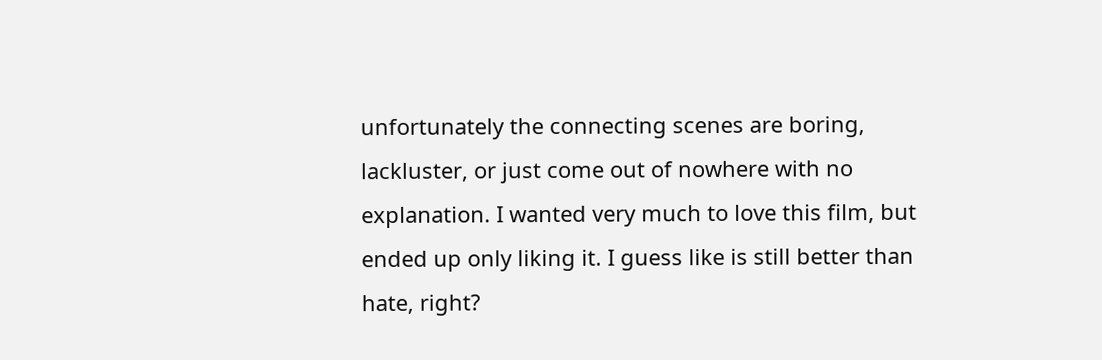unfortunately the connecting scenes are boring, lackluster, or just come out of nowhere with no explanation. I wanted very much to love this film, but ended up only liking it. I guess like is still better than hate, right?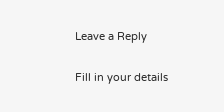Leave a Reply

Fill in your details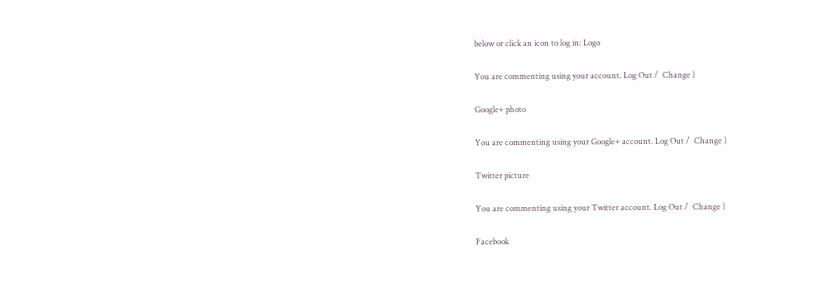below or click an icon to log in: Logo

You are commenting using your account. Log Out /  Change )

Google+ photo

You are commenting using your Google+ account. Log Out /  Change )

Twitter picture

You are commenting using your Twitter account. Log Out /  Change )

Facebook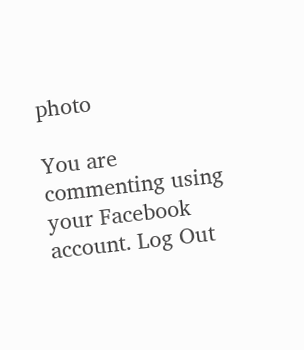photo

You are commenting using your Facebook account. Log Out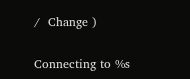/  Change )

Connecting to %s